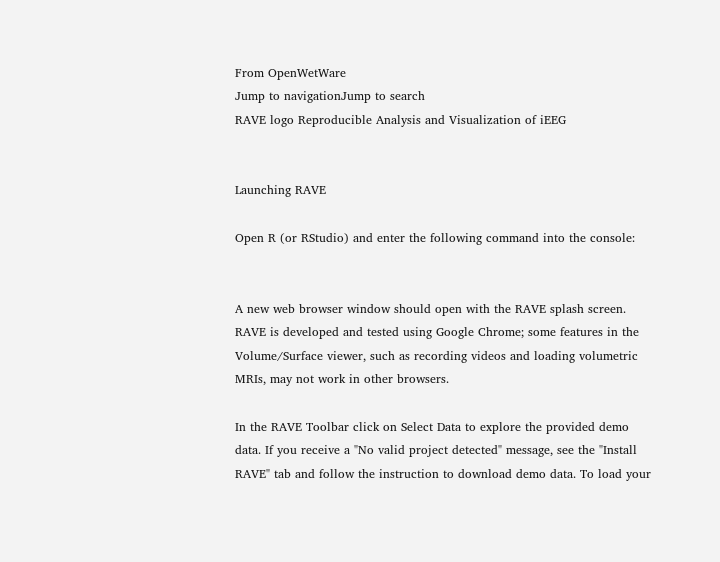From OpenWetWare
Jump to navigationJump to search
RAVE logo Reproducible Analysis and Visualization of iEEG


Launching RAVE

Open R (or RStudio) and enter the following command into the console:


A new web browser window should open with the RAVE splash screen. RAVE is developed and tested using Google Chrome; some features in the Volume/Surface viewer, such as recording videos and loading volumetric MRIs, may not work in other browsers.

In the RAVE Toolbar click on Select Data to explore the provided demo data. If you receive a "No valid project detected" message, see the "Install RAVE" tab and follow the instruction to download demo data. To load your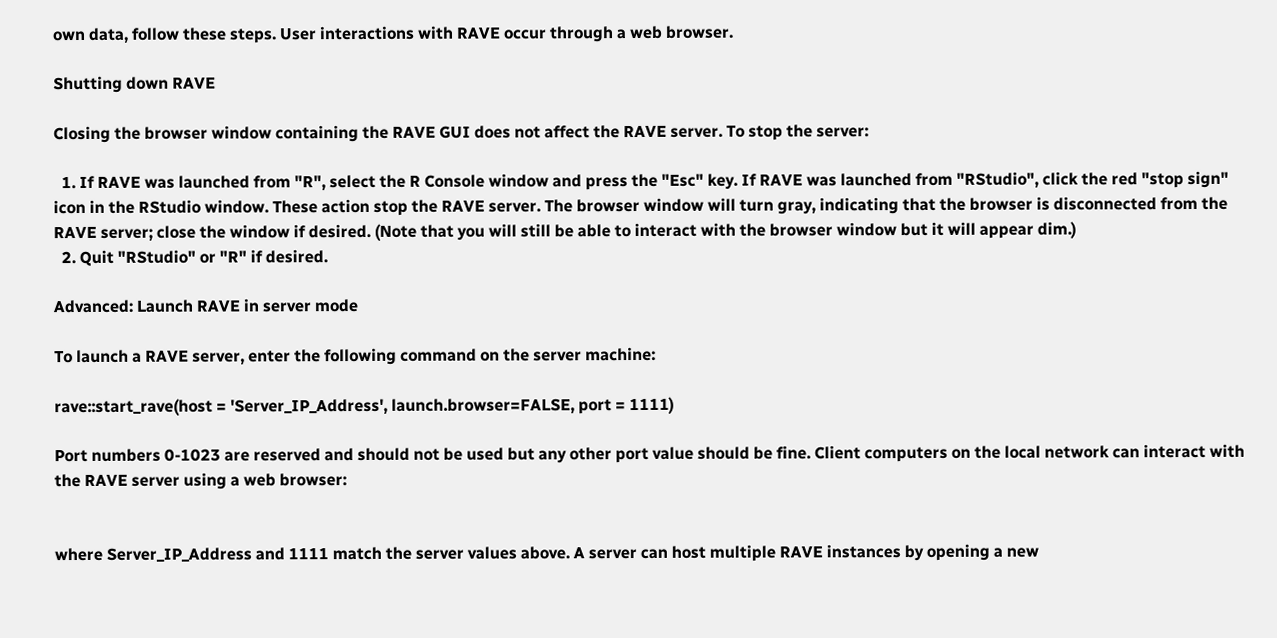own data, follow these steps. User interactions with RAVE occur through a web browser.

Shutting down RAVE

Closing the browser window containing the RAVE GUI does not affect the RAVE server. To stop the server:

  1. If RAVE was launched from "R", select the R Console window and press the "Esc" key. If RAVE was launched from "RStudio", click the red "stop sign" icon in the RStudio window. These action stop the RAVE server. The browser window will turn gray, indicating that the browser is disconnected from the RAVE server; close the window if desired. (Note that you will still be able to interact with the browser window but it will appear dim.)
  2. Quit "RStudio" or "R" if desired.

Advanced: Launch RAVE in server mode

To launch a RAVE server, enter the following command on the server machine:

rave::start_rave(host = 'Server_IP_Address', launch.browser=FALSE, port = 1111)

Port numbers 0-1023 are reserved and should not be used but any other port value should be fine. Client computers on the local network can interact with the RAVE server using a web browser:


where Server_IP_Address and 1111 match the server values above. A server can host multiple RAVE instances by opening a new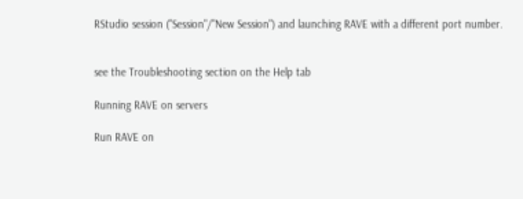RStudio session ("Session"/"New Session") and launching RAVE with a different port number.


see the Troubleshooting section on the Help tab

Running RAVE on servers

Run RAVE on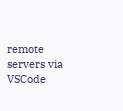remote servers via VSCode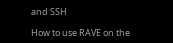and SSH

How to use RAVE on the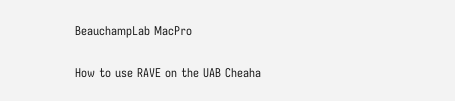BeauchampLab MacPro

How to use RAVE on the UAB Cheaha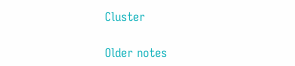Cluster

Older notes